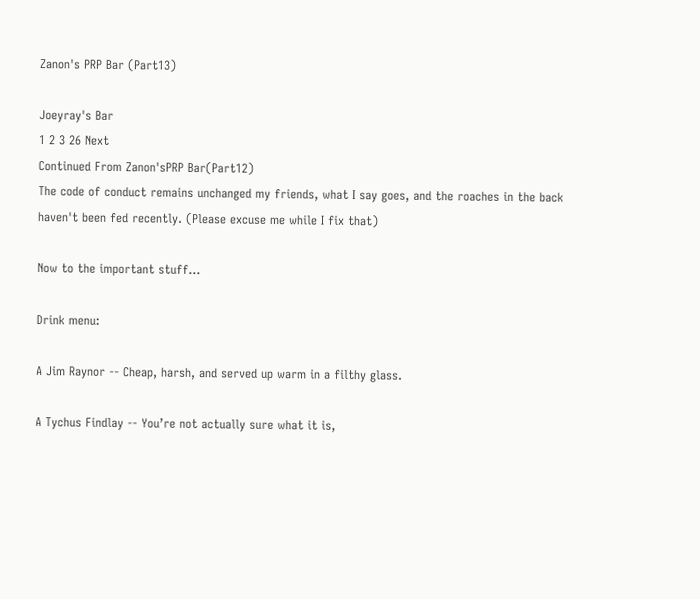Zanon's PRP Bar (Part13)

Joeyray's Bar
1 2 3 26 Next
Continued From Zanon'sPRP Bar(Part12)
The code of conduct remains unchanged my friends, what I say goes, and the roaches in the back haven't been fed recently. (Please excuse me while I fix that)

Now to the important stuff...

Drink menu:

A Jim Raynor -- Cheap, harsh, and served up warm in a filthy glass.

A Tychus Findlay -- You’re not actually sure what it is,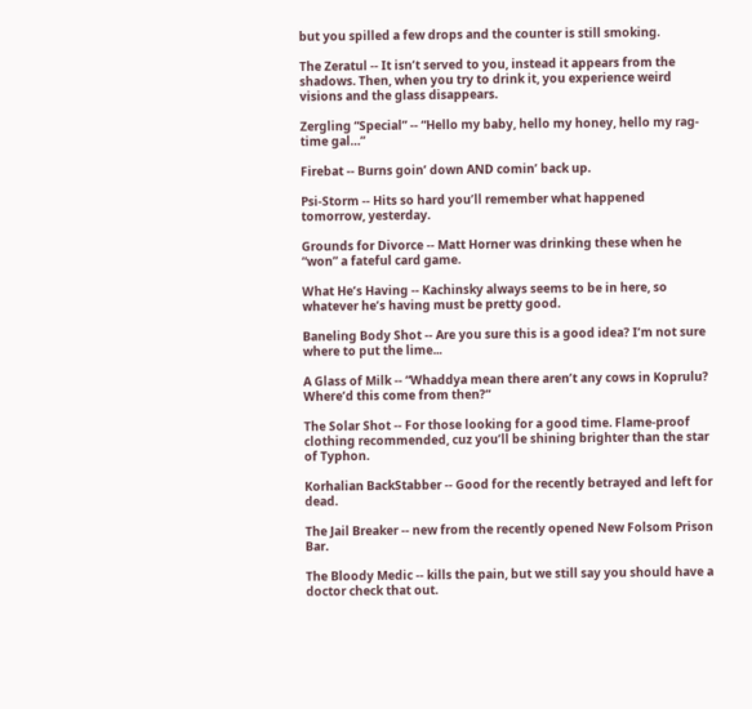but you spilled a few drops and the counter is still smoking.

The Zeratul -- It isn’t served to you, instead it appears from the shadows. Then, when you try to drink it, you experience weird visions and the glass disappears.

Zergling “Special” -- “Hello my baby, hello my honey, hello my rag-time gal…”

Firebat -- Burns goin’ down AND comin’ back up.

Psi-Storm -- Hits so hard you’ll remember what happened tomorrow, yesterday.

Grounds for Divorce -- Matt Horner was drinking these when he “won” a fateful card game.

What He’s Having -- Kachinsky always seems to be in here, so whatever he’s having must be pretty good.

Baneling Body Shot -- Are you sure this is a good idea? I’m not sure where to put the lime...

A Glass of Milk -- “Whaddya mean there aren’t any cows in Koprulu? Where’d this come from then?“

The Solar Shot -- For those looking for a good time. Flame-proof clothing recommended, cuz you’ll be shining brighter than the star of Typhon.

Korhalian BackStabber -- Good for the recently betrayed and left for dead.

The Jail Breaker -- new from the recently opened New Folsom Prison Bar.

The Bloody Medic -- kills the pain, but we still say you should have a doctor check that out.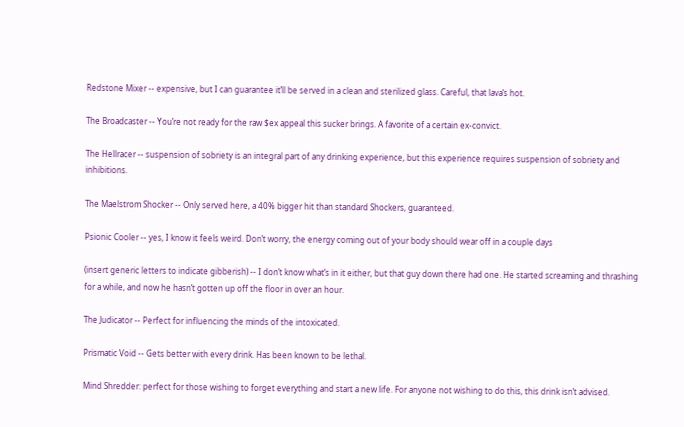Redstone Mixer -- expensive, but I can guarantee it’ll be served in a clean and sterilized glass. Careful, that lava’s hot.

The Broadcaster -- You’re not ready for the raw $ex appeal this sucker brings. A favorite of a certain ex-convict.

The Hellracer -- suspension of sobriety is an integral part of any drinking experience, but this experience requires suspension of sobriety and inhibitions.

The Maelstrom Shocker -- Only served here, a 40% bigger hit than standard Shockers, guaranteed.

Psionic Cooler -- yes, I know it feels weird. Don’t worry, the energy coming out of your body should wear off in a couple days

(insert generic letters to indicate gibberish) -- I don’t know what’s in it either, but that guy down there had one. He started screaming and thrashing for a while, and now he hasn’t gotten up off the floor in over an hour.

The Judicator -- Perfect for influencing the minds of the intoxicated.

Prismatic Void -- Gets better with every drink. Has been known to be lethal.

Mind Shredder: perfect for those wishing to forget everything and start a new life. For anyone not wishing to do this, this drink isn’t advised.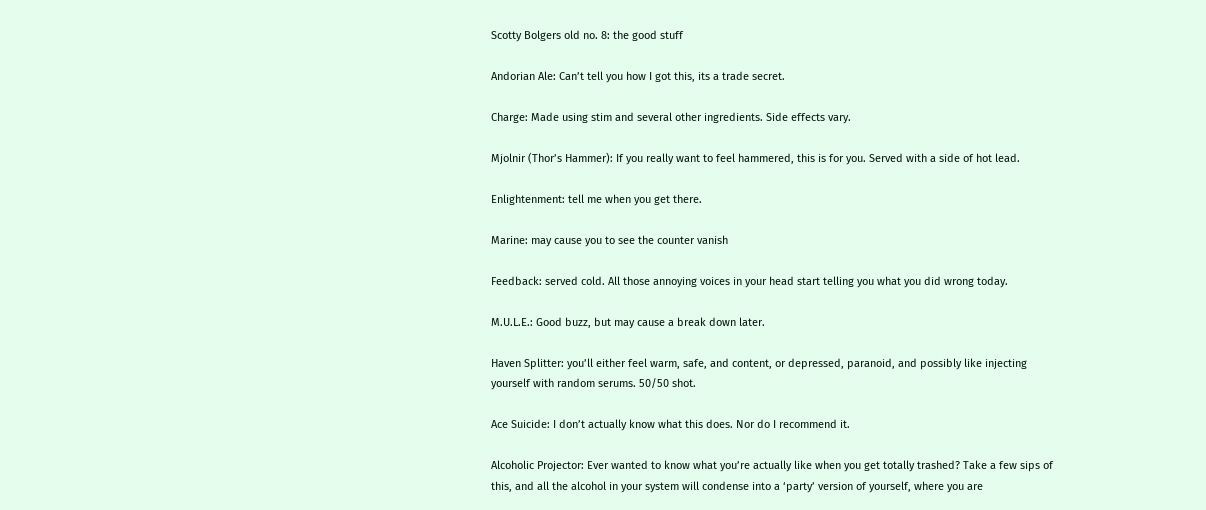Scotty Bolgers old no. 8: the good stuff

Andorian Ale: Can’t tell you how I got this, its a trade secret.

Charge: Made using stim and several other ingredients. Side effects vary.

Mjolnir (Thor’s Hammer): If you really want to feel hammered, this is for you. Served with a side of hot lead.

Enlightenment: tell me when you get there.

Marine: may cause you to see the counter vanish

Feedback: served cold. All those annoying voices in your head start telling you what you did wrong today.

M.U.L.E.: Good buzz, but may cause a break down later.

Haven Splitter: you’ll either feel warm, safe, and content, or depressed, paranoid, and possibly like injecting yourself with random serums. 50/50 shot.

Ace Suicide: I don’t actually know what this does. Nor do I recommend it.

Alcoholic Projector: Ever wanted to know what you’re actually like when you get totally trashed? Take a few sips of this, and all the alcohol in your system will condense into a ‘party’ version of yourself, where you are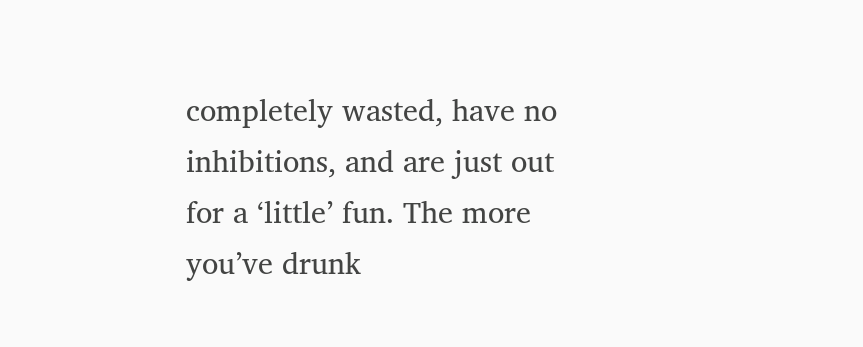completely wasted, have no inhibitions, and are just out for a ‘little’ fun. The more you’ve drunk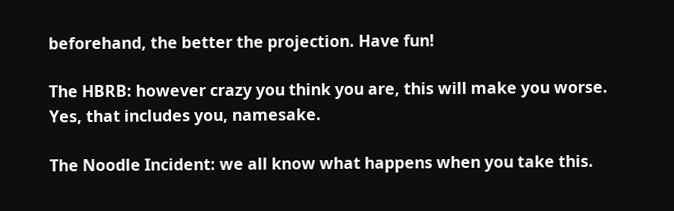beforehand, the better the projection. Have fun!

The HBRB: however crazy you think you are, this will make you worse. Yes, that includes you, namesake.

The Noodle Incident: we all know what happens when you take this.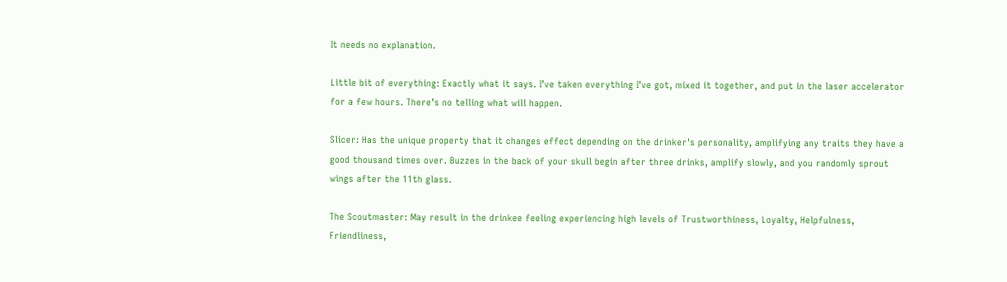It needs no explanation.

Little bit of everything: Exactly what it says. I’ve taken everything I’ve got, mixed it together, and put in the laser accelerator for a few hours. There’s no telling what will happen.

Slicer: Has the unique property that it changes effect depending on the drinker's personality, amplifying any traits they have a good thousand times over. Buzzes in the back of your skull begin after three drinks, amplify slowly, and you randomly sprout wings after the 11th glass.

The Scoutmaster: May result in the drinkee feeling experiencing high levels of Trustworthiness, Loyalty, Helpfulness, Friendliness,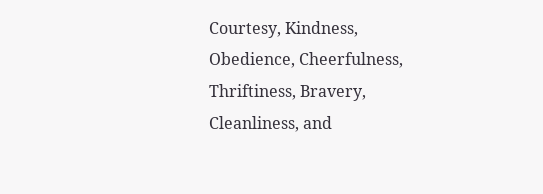Courtesy, Kindness, Obedience, Cheerfulness, Thriftiness, Bravery, Cleanliness, and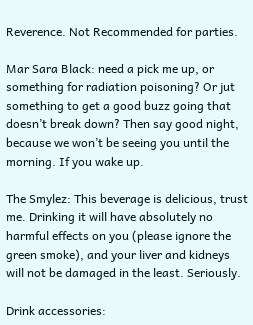Reverence. Not Recommended for parties.

Mar Sara Black: need a pick me up, or something for radiation poisoning? Or jut something to get a good buzz going that doesn’t break down? Then say good night, because we won’t be seeing you until the morning. If you wake up.

The Smylez: This beverage is delicious, trust me. Drinking it will have absolutely no harmful effects on you (please ignore the green smoke), and your liver and kidneys will not be damaged in the least. Seriously.

Drink accessories: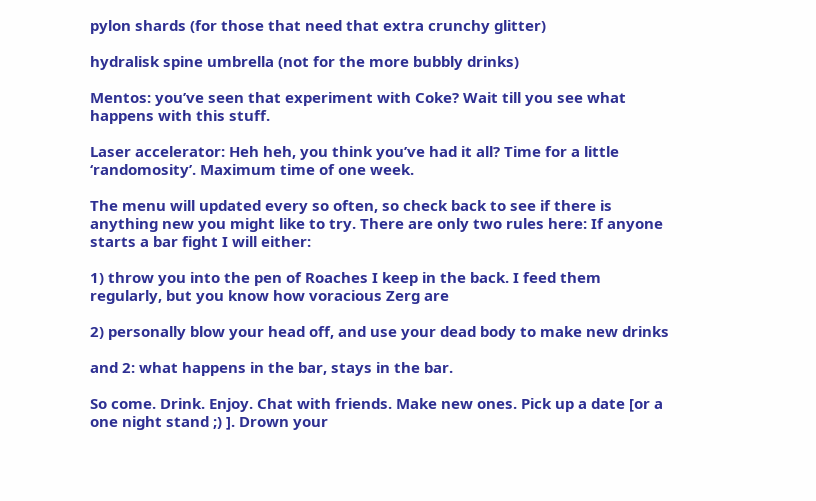pylon shards (for those that need that extra crunchy glitter)

hydralisk spine umbrella (not for the more bubbly drinks)

Mentos: you’ve seen that experiment with Coke? Wait till you see what happens with this stuff.

Laser accelerator: Heh heh, you think you’ve had it all? Time for a little ‘randomosity’. Maximum time of one week.

The menu will updated every so often, so check back to see if there is anything new you might like to try. There are only two rules here: If anyone starts a bar fight I will either:

1) throw you into the pen of Roaches I keep in the back. I feed them regularly, but you know how voracious Zerg are

2) personally blow your head off, and use your dead body to make new drinks

and 2: what happens in the bar, stays in the bar.

So come. Drink. Enjoy. Chat with friends. Make new ones. Pick up a date [or a one night stand ;) ]. Drown your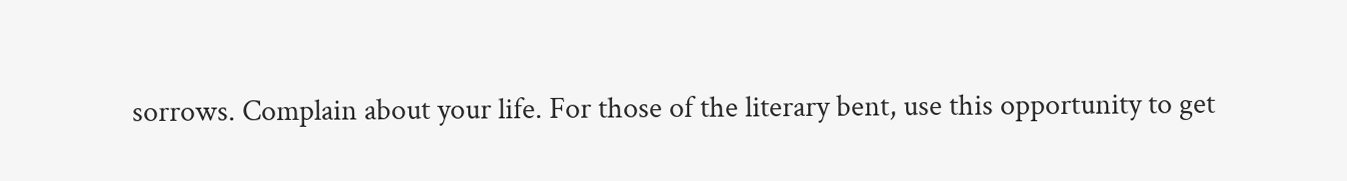sorrows. Complain about your life. For those of the literary bent, use this opportunity to get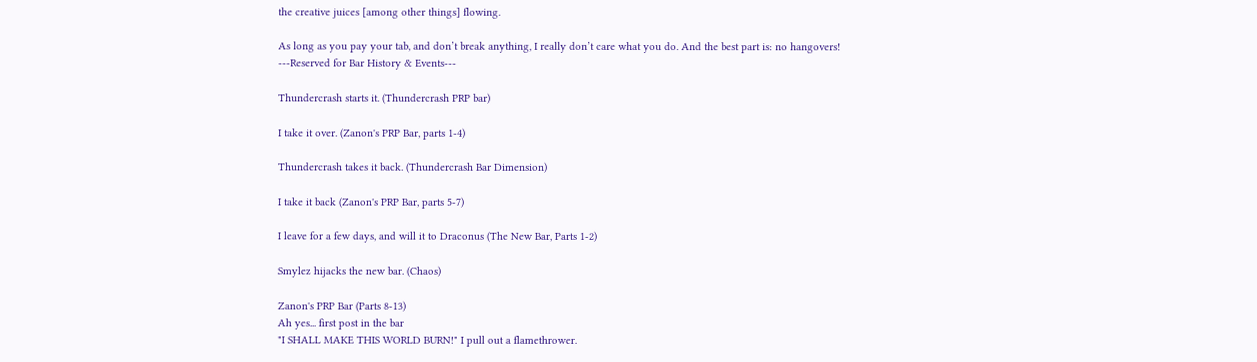the creative juices [among other things] flowing.

As long as you pay your tab, and don’t break anything, I really don’t care what you do. And the best part is: no hangovers!
---Reserved for Bar History & Events---

Thundercrash starts it. (Thundercrash PRP bar)

I take it over. (Zanon's PRP Bar, parts 1-4)

Thundercrash takes it back. (Thundercrash Bar Dimension)

I take it back (Zanon's PRP Bar, parts 5-7)

I leave for a few days, and will it to Draconus (The New Bar, Parts 1-2)

Smylez hijacks the new bar. (Chaos)

Zanon's PRP Bar (Parts 8-13)
Ah yes... first post in the bar
"I SHALL MAKE THIS WORLD BURN!" I pull out a flamethrower.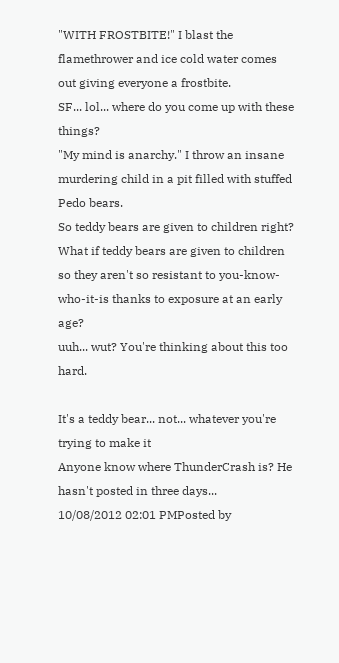"WITH FROSTBITE!" I blast the flamethrower and ice cold water comes out giving everyone a frostbite.
SF... lol... where do you come up with these things?
"My mind is anarchy." I throw an insane murdering child in a pit filled with stuffed Pedo bears.
So teddy bears are given to children right? What if teddy bears are given to children so they aren't so resistant to you-know-who-it-is thanks to exposure at an early age?
uuh... wut? You're thinking about this too hard.

It's a teddy bear... not... whatever you're trying to make it
Anyone know where ThunderCrash is? He hasn't posted in three days...
10/08/2012 02:01 PMPosted by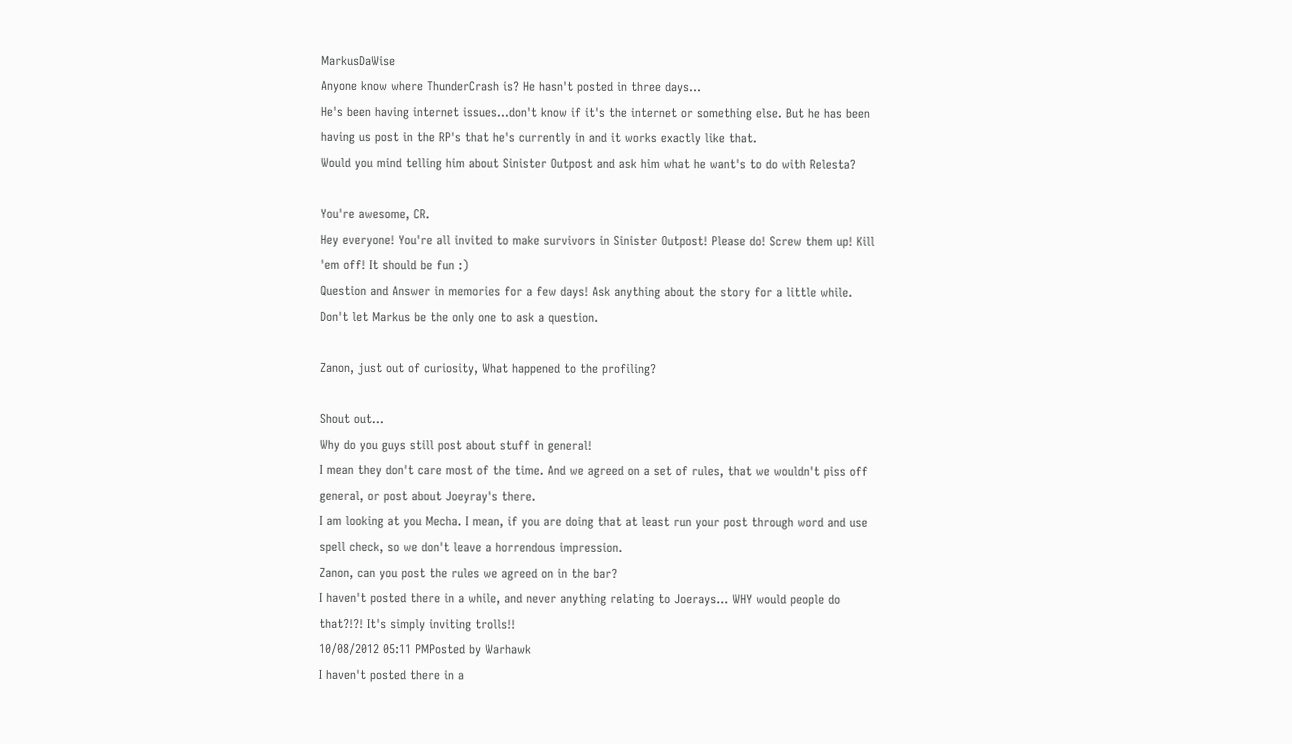MarkusDaWise
Anyone know where ThunderCrash is? He hasn't posted in three days...
He's been having internet issues...don't know if it's the internet or something else. But he has been having us post in the RP's that he's currently in and it works exactly like that.
Would you mind telling him about Sinister Outpost and ask him what he want's to do with Relesta?

You're awesome, CR.
Hey everyone! You're all invited to make survivors in Sinister Outpost! Please do! Screw them up! Kill 'em off! It should be fun :)
Question and Answer in memories for a few days! Ask anything about the story for a little while. Don't let Markus be the only one to ask a question.

Zanon, just out of curiosity, What happened to the profiling?

Shout out...
Why do you guys still post about stuff in general!
I mean they don't care most of the time. And we agreed on a set of rules, that we wouldn't piss off general, or post about Joeyray's there.
I am looking at you Mecha. I mean, if you are doing that at least run your post through word and use spell check, so we don't leave a horrendous impression.
Zanon, can you post the rules we agreed on in the bar?
I haven't posted there in a while, and never anything relating to Joerays... WHY would people do that?!?! It's simply inviting trolls!!
10/08/2012 05:11 PMPosted by Warhawk
I haven't posted there in a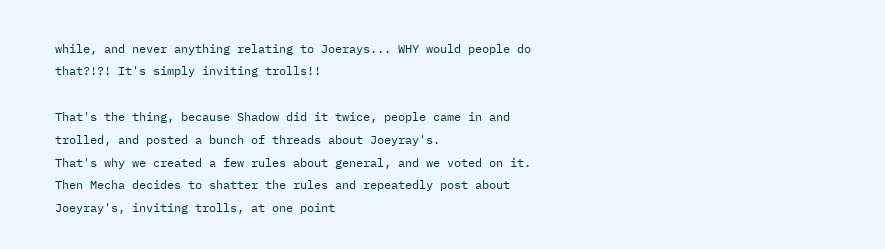while, and never anything relating to Joerays... WHY would people do that?!?! It's simply inviting trolls!!

That's the thing, because Shadow did it twice, people came in and trolled, and posted a bunch of threads about Joeyray's.
That's why we created a few rules about general, and we voted on it.
Then Mecha decides to shatter the rules and repeatedly post about Joeyray's, inviting trolls, at one point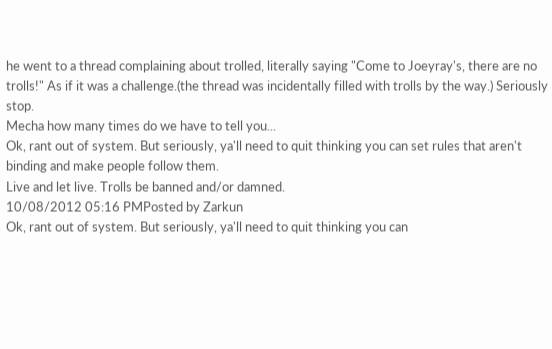he went to a thread complaining about trolled, literally saying "Come to Joeyray's, there are no trolls!" As if it was a challenge.(the thread was incidentally filled with trolls by the way.) Seriously stop.
Mecha how many times do we have to tell you...
Ok, rant out of system. But seriously, ya'll need to quit thinking you can set rules that aren't binding and make people follow them.
Live and let live. Trolls be banned and/or damned.
10/08/2012 05:16 PMPosted by Zarkun
Ok, rant out of system. But seriously, ya'll need to quit thinking you can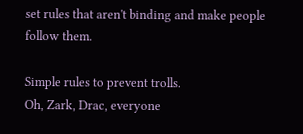set rules that aren't binding and make people follow them.

Simple rules to prevent trolls.
Oh, Zark, Drac, everyone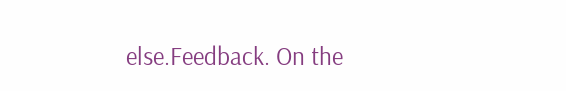else.Feedback. On the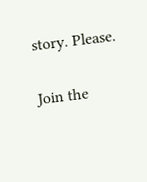story. Please.

Join the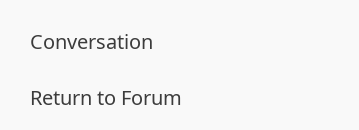Conversation

Return to Forum